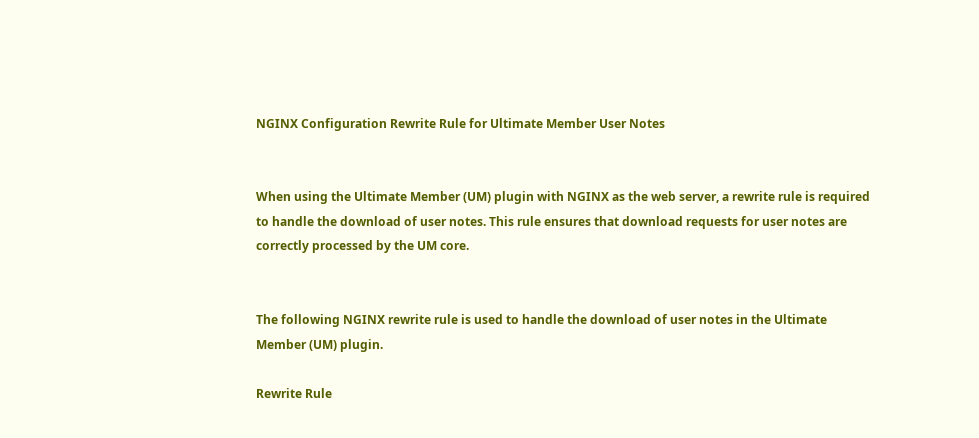NGINX Configuration Rewrite Rule for Ultimate Member User Notes


When using the Ultimate Member (UM) plugin with NGINX as the web server, a rewrite rule is required to handle the download of user notes. This rule ensures that download requests for user notes are correctly processed by the UM core.


The following NGINX rewrite rule is used to handle the download of user notes in the Ultimate Member (UM) plugin.

Rewrite Rule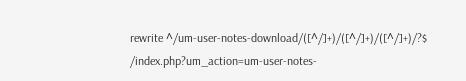rewrite ^/um-user-notes-download/([^/]+)/([^/]+)/([^/]+)/?$ /index.php?um_action=um-user-notes-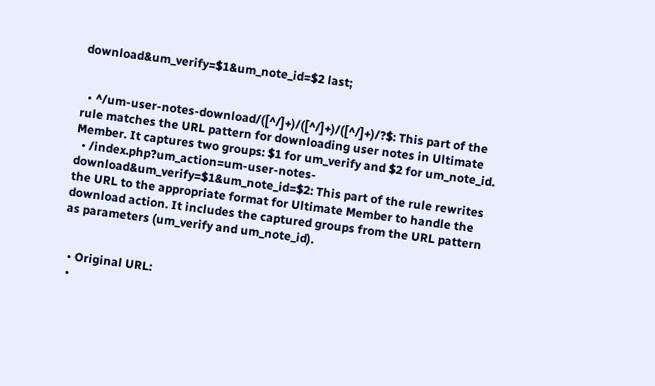download&um_verify=$1&um_note_id=$2 last;


  • ^/um-user-notes-download/([^/]+)/([^/]+)/([^/]+)/?$: This part of the rule matches the URL pattern for downloading user notes in Ultimate Member. It captures two groups: $1 for um_verify and $2 for um_note_id.
  • /index.php?um_action=um-user-notes-download&um_verify=$1&um_note_id=$2: This part of the rule rewrites the URL to the appropriate format for Ultimate Member to handle the download action. It includes the captured groups from the URL pattern as parameters (um_verify and um_note_id).


  • Original URL:
  •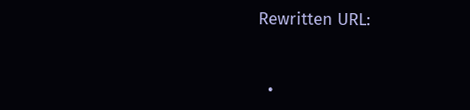Rewritten URL:


  •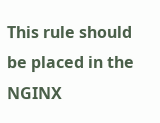This rule should be placed in the NGINX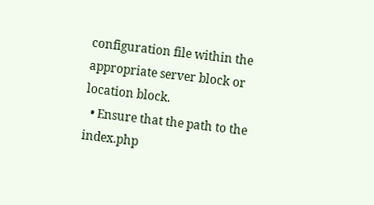configuration file within the appropriate server block or location block.
  • Ensure that the path to the index.php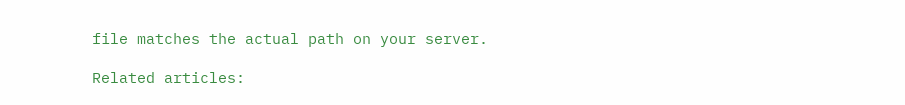file matches the actual path on your server.

Related articles: